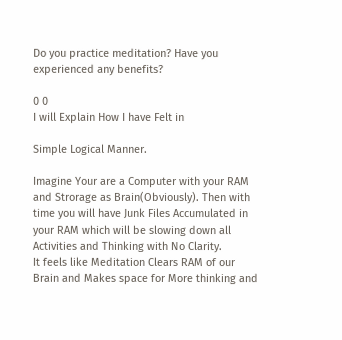Do you practice meditation? Have you experienced any benefits?

0 0
I will Explain How I have Felt in

Simple Logical Manner.

Imagine Your are a Computer with your RAM and Strorage as Brain(Obviously). Then with time you will have Junk Files Accumulated in your RAM which will be slowing down all Activities and Thinking with No Clarity.
It feels like Meditation Clears RAM of our Brain and Makes space for More thinking and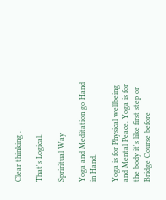Clear thinking .

That's Logical.

Spriritual Way

Yoga and Meditation go Hand in Hand.

Yoga is for Physical wellbeing and Mental Peace. Yoga is for the body it's like first step or Bridge Course before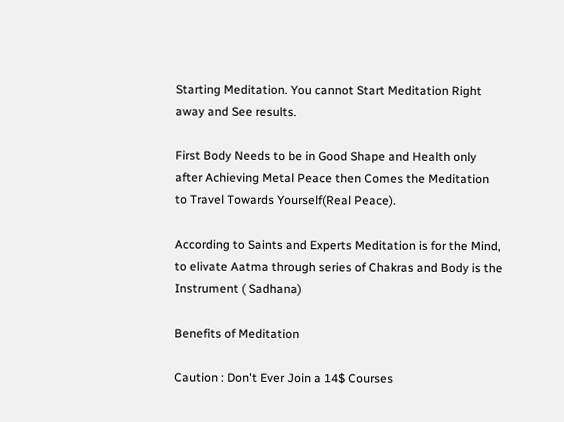Starting Meditation. You cannot Start Meditation Right away and See results.

First Body Needs to be in Good Shape and Health only after Achieving Metal Peace then Comes the Meditation to Travel Towards Yourself(Real Peace).

According to Saints and Experts Meditation is for the Mind, to elivate Aatma through series of Chakras and Body is the Instrument ( Sadhana)

Benefits of Meditation

Caution : Don't Ever Join a 14$ Courses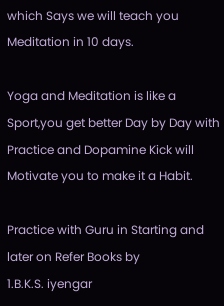which Says we will teach you Meditation in 10 days.

Yoga and Meditation is like a Sport,you get better Day by Day with Practice and Dopamine Kick will Motivate you to make it a Habit.

Practice with Guru in Starting and later on Refer Books by
1.B.K.S. iyengar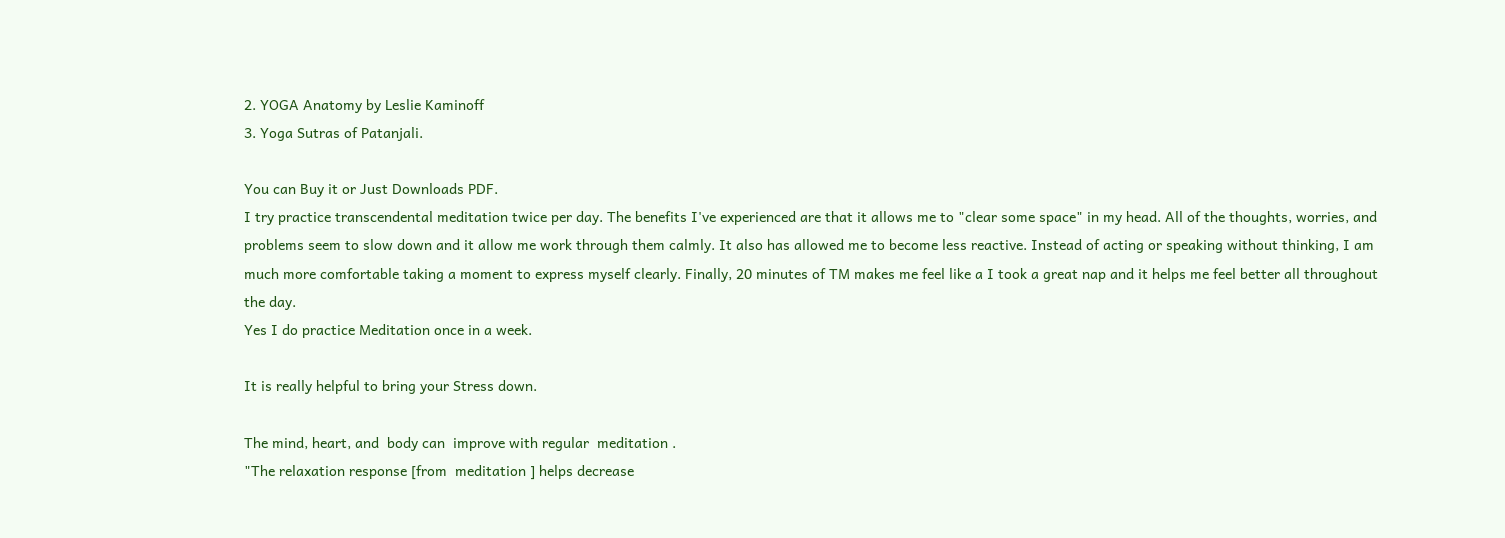2. YOGA Anatomy by Leslie Kaminoff
3. Yoga Sutras of Patanjali.

You can Buy it or Just Downloads PDF.
I try practice transcendental meditation twice per day. The benefits I've experienced are that it allows me to "clear some space" in my head. All of the thoughts, worries, and problems seem to slow down and it allow me work through them calmly. It also has allowed me to become less reactive. Instead of acting or speaking without thinking, I am much more comfortable taking a moment to express myself clearly. Finally, 20 minutes of TM makes me feel like a I took a great nap and it helps me feel better all throughout the day.
Yes I do practice Meditation once in a week.

It is really helpful to bring your Stress down.

The mind, heart, and  body can  improve with regular  meditation .
"The relaxation response [from  meditation ] helps decrease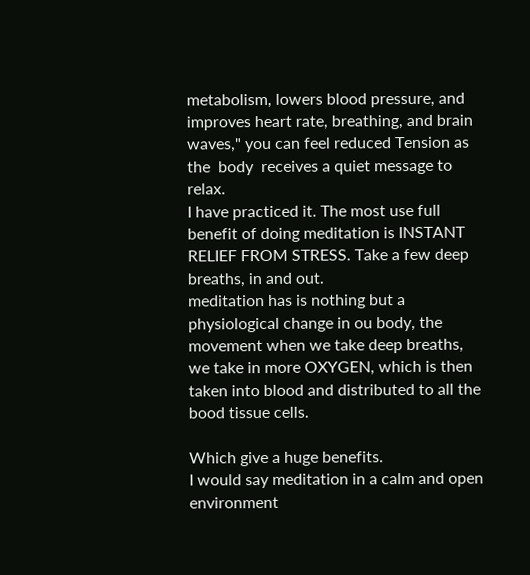metabolism, lowers blood pressure, and improves heart rate, breathing, and brain waves," you can feel reduced Tension as the  body  receives a quiet message to relax.
I have practiced it. The most use full benefit of doing meditation is INSTANT RELIEF FROM STRESS. Take a few deep breaths, in and out.
meditation has is nothing but a physiological change in ou body, the movement when we take deep breaths, we take in more OXYGEN, which is then taken into blood and distributed to all the bood tissue cells.

Which give a huge benefits.
I would say meditation in a calm and open environment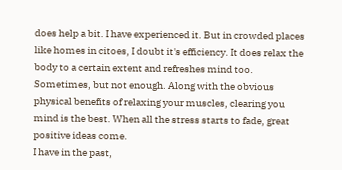does help a bit. I have experienced it. But in crowded places like homes in citoes, I doubt it's efficiency. It does relax the body to a certain extent and refreshes mind too.
Sometimes, but not enough. Along with the obvious physical benefits of relaxing your muscles, clearing you mind is the best. When all the stress starts to fade, great positive ideas come.
I have in the past,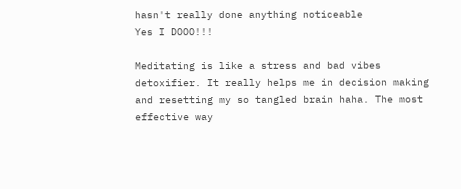hasn't really done anything noticeable
Yes I DOOO!!!

Meditating is like a stress and bad vibes detoxifier. It really helps me in decision making and resetting my so tangled brain haha. The most effective way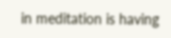in meditation is having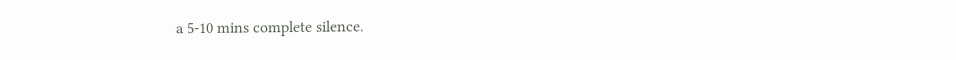a 5-10 mins complete silence.